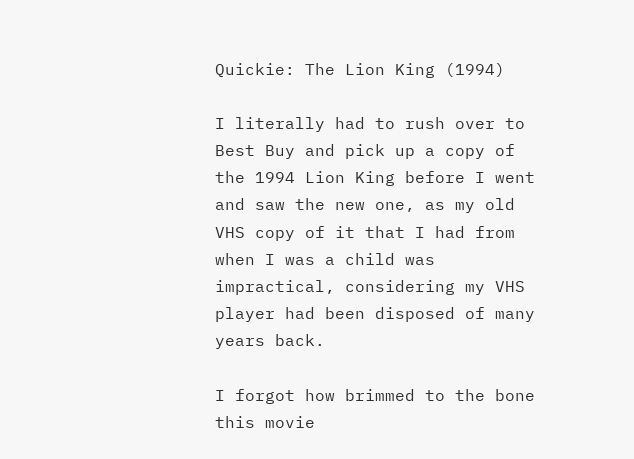Quickie: The Lion King (1994)

I literally had to rush over to Best Buy and pick up a copy of the 1994 Lion King before I went and saw the new one, as my old VHS copy of it that I had from when I was a child was impractical, considering my VHS player had been disposed of many years back.

I forgot how brimmed to the bone this movie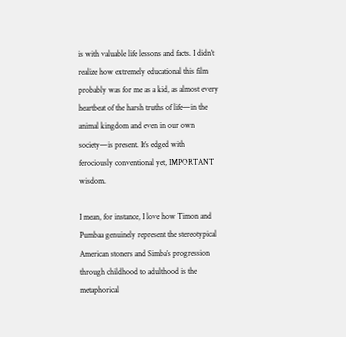is with valuable life lessons and facts. I didn’t realize how extremely educational this film probably was for me as a kid, as almost every heartbeat of the harsh truths of life—in the animal kingdom and even in our own society—is present. It’s edged with ferociously conventional yet, IMPORTANT wisdom.

I mean, for instance, I love how Timon and Pumbaa genuinely represent the stereotypical American stoners and Simba’s progression through childhood to adulthood is the metaphorical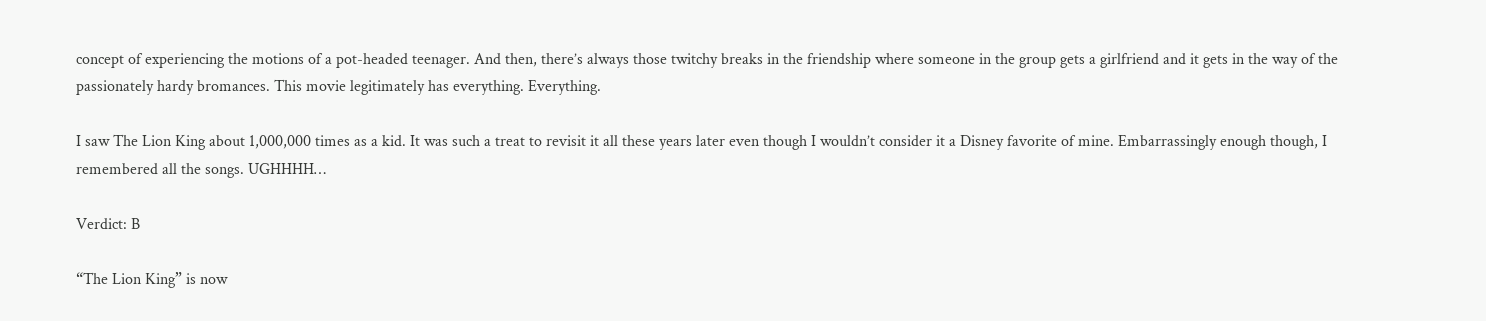concept of experiencing the motions of a pot-headed teenager. And then, there’s always those twitchy breaks in the friendship where someone in the group gets a girlfriend and it gets in the way of the passionately hardy bromances. This movie legitimately has everything. Everything.

I saw The Lion King about 1,000,000 times as a kid. It was such a treat to revisit it all these years later even though I wouldn’t consider it a Disney favorite of mine. Embarrassingly enough though, I remembered all the songs. UGHHHH…

Verdict: B

“The Lion King” is now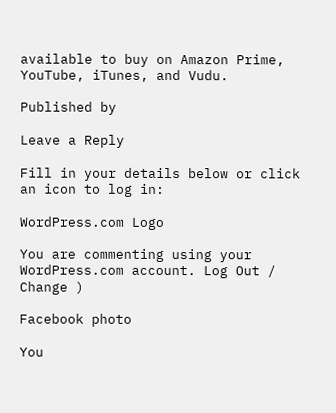available to buy on Amazon Prime, YouTube, iTunes, and Vudu.

Published by

Leave a Reply

Fill in your details below or click an icon to log in:

WordPress.com Logo

You are commenting using your WordPress.com account. Log Out /  Change )

Facebook photo

You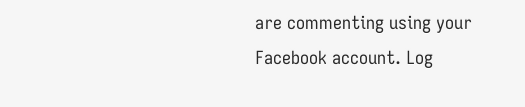are commenting using your Facebook account. Log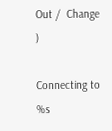Out /  Change )

Connecting to %s